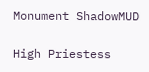Monument ShadowMUD

High Priestess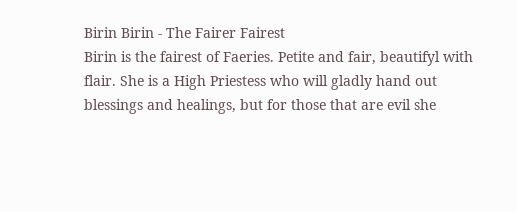Birin Birin - The Fairer Fairest
Birin is the fairest of Faeries. Petite and fair, beautifyl with flair. She is a High Priestess who will gladly hand out blessings and healings, but for those that are evil she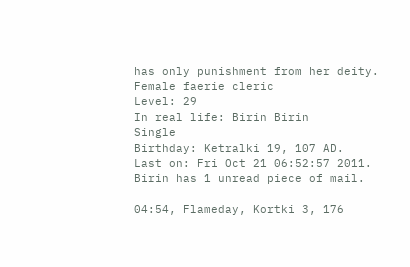has only punishment from her deity.
Female faerie cleric                          Level: 29
In real life: Birin Birin                     Single
Birthday: Ketralki 19, 107 AD.
Last on: Fri Oct 21 06:52:57 2011.
Birin has 1 unread piece of mail.

04:54, Flameday, Kortki 3, 176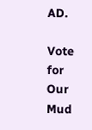AD.

Vote for Our Mud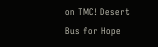on TMC! Desert Bus for Hope